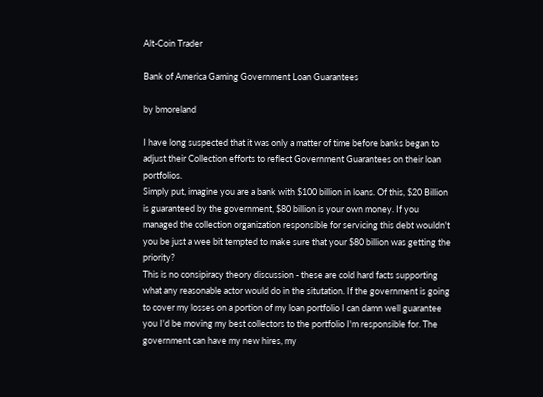Alt-Coin Trader

Bank of America Gaming Government Loan Guarantees

by bmoreland

I have long suspected that it was only a matter of time before banks began to adjust their Collection efforts to reflect Government Guarantees on their loan portfolios.
Simply put, imagine you are a bank with $100 billion in loans. Of this, $20 Billion is guaranteed by the government, $80 billion is your own money. If you managed the collection organization responsible for servicing this debt wouldn't you be just a wee bit tempted to make sure that your $80 billion was getting the priority?
This is no consipiracy theory discussion - these are cold hard facts supporting what any reasonable actor would do in the situtation. If the government is going to cover my losses on a portion of my loan portfolio I can damn well guarantee you I'd be moving my best collectors to the portfolio I'm responsible for. The government can have my new hires, my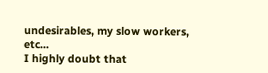undesirables, my slow workers, etc...
I highly doubt that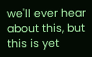we'll ever hear about this, but this is yet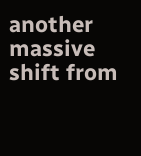another massive shift from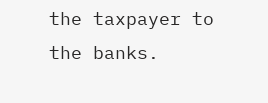the taxpayer to the banks.